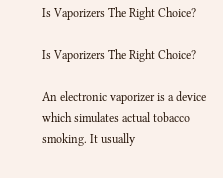Is Vaporizers The Right Choice?

Is Vaporizers The Right Choice?

An electronic vaporizer is a device which simulates actual tobacco smoking. It usually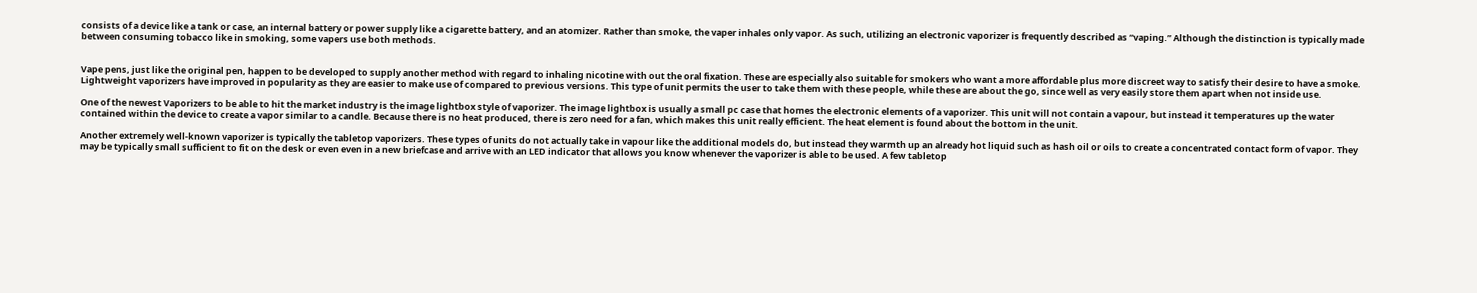consists of a device like a tank or case, an internal battery or power supply like a cigarette battery, and an atomizer. Rather than smoke, the vaper inhales only vapor. As such, utilizing an electronic vaporizer is frequently described as “vaping.” Although the distinction is typically made between consuming tobacco like in smoking, some vapers use both methods.


Vape pens, just like the original pen, happen to be developed to supply another method with regard to inhaling nicotine with out the oral fixation. These are especially also suitable for smokers who want a more affordable plus more discreet way to satisfy their desire to have a smoke. Lightweight vaporizers have improved in popularity as they are easier to make use of compared to previous versions. This type of unit permits the user to take them with these people, while these are about the go, since well as very easily store them apart when not inside use.

One of the newest Vaporizers to be able to hit the market industry is the image lightbox style of vaporizer. The image lightbox is usually a small pc case that homes the electronic elements of a vaporizer. This unit will not contain a vapour, but instead it temperatures up the water contained within the device to create a vapor similar to a candle. Because there is no heat produced, there is zero need for a fan, which makes this unit really efficient. The heat element is found about the bottom in the unit.

Another extremely well-known vaporizer is typically the tabletop vaporizers. These types of units do not actually take in vapour like the additional models do, but instead they warmth up an already hot liquid such as hash oil or oils to create a concentrated contact form of vapor. They may be typically small sufficient to fit on the desk or even even in a new briefcase and arrive with an LED indicator that allows you know whenever the vaporizer is able to be used. A few tabletop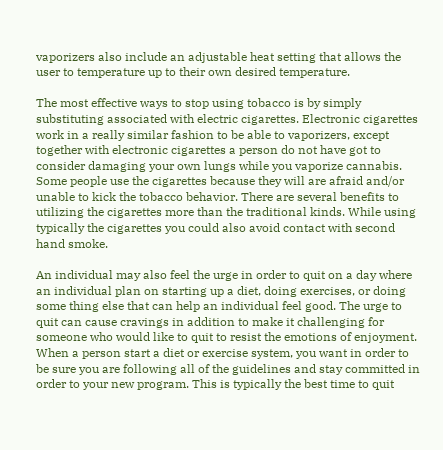vaporizers also include an adjustable heat setting that allows the user to temperature up to their own desired temperature.

The most effective ways to stop using tobacco is by simply substituting associated with electric cigarettes. Electronic cigarettes work in a really similar fashion to be able to vaporizers, except together with electronic cigarettes a person do not have got to consider damaging your own lungs while you vaporize cannabis. Some people use the cigarettes because they will are afraid and/or unable to kick the tobacco behavior. There are several benefits to utilizing the cigarettes more than the traditional kinds. While using typically the cigarettes you could also avoid contact with second hand smoke.

An individual may also feel the urge in order to quit on a day where an individual plan on starting up a diet, doing exercises, or doing some thing else that can help an individual feel good. The urge to quit can cause cravings in addition to make it challenging for someone who would like to quit to resist the emotions of enjoyment. When a person start a diet or exercise system, you want in order to be sure you are following all of the guidelines and stay committed in order to your new program. This is typically the best time to quit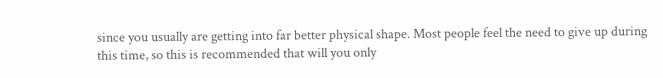since you usually are getting into far better physical shape. Most people feel the need to give up during this time, so this is recommended that will you only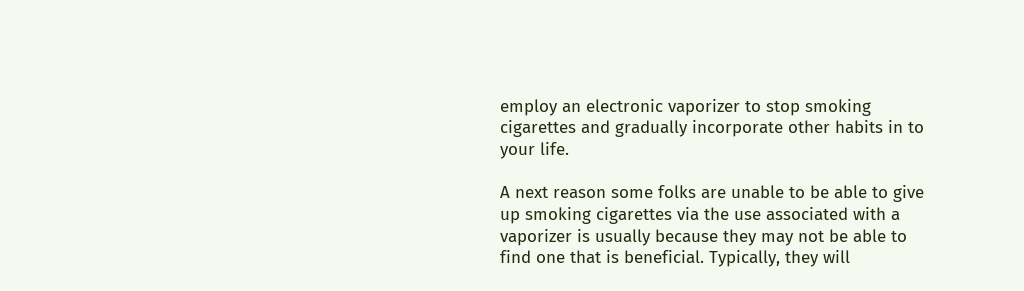employ an electronic vaporizer to stop smoking cigarettes and gradually incorporate other habits in to your life.

A next reason some folks are unable to be able to give up smoking cigarettes via the use associated with a vaporizer is usually because they may not be able to find one that is beneficial. Typically, they will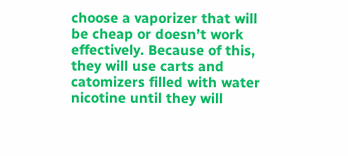choose a vaporizer that will be cheap or doesn’t work effectively. Because of this, they will use carts and catomizers filled with water nicotine until they will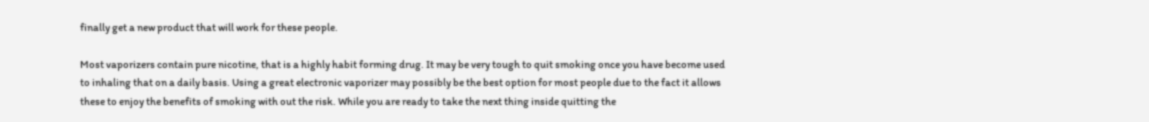finally get a new product that will work for these people.

Most vaporizers contain pure nicotine, that is a highly habit forming drug. It may be very tough to quit smoking once you have become used to inhaling that on a daily basis. Using a great electronic vaporizer may possibly be the best option for most people due to the fact it allows these to enjoy the benefits of smoking with out the risk. While you are ready to take the next thing inside quitting the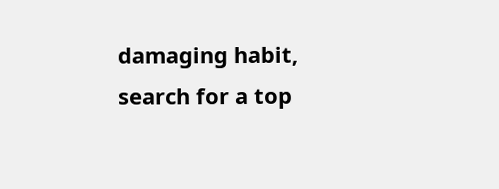damaging habit, search for a top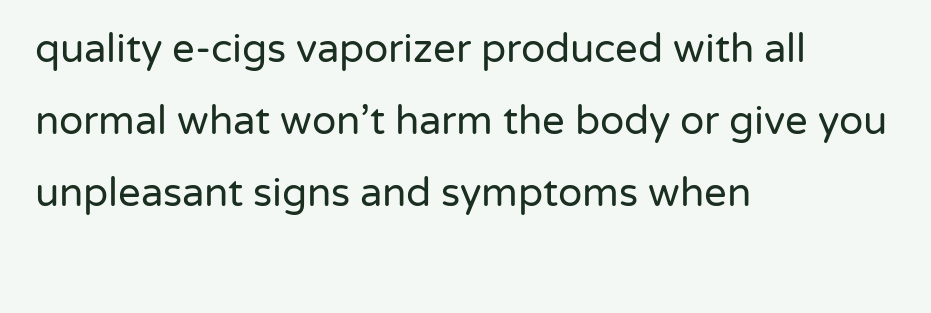quality e-cigs vaporizer produced with all normal what won’t harm the body or give you unpleasant signs and symptoms when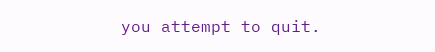you attempt to quit.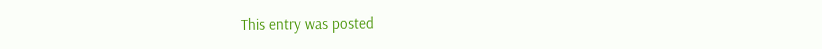This entry was posted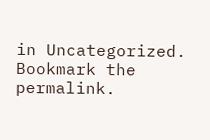in Uncategorized. Bookmark the permalink.